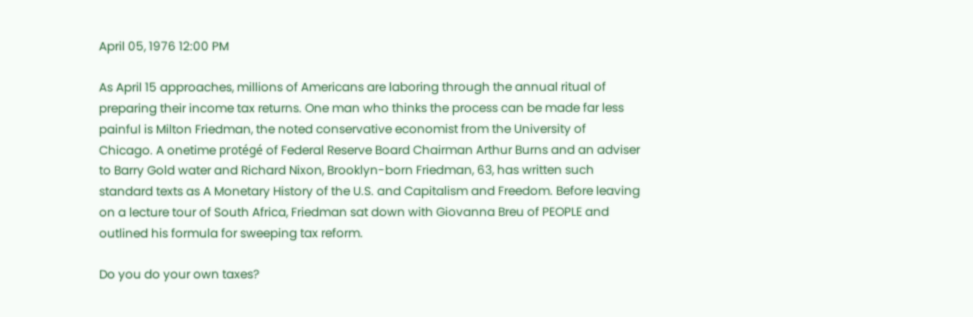April 05, 1976 12:00 PM

As April 15 approaches, millions of Americans are laboring through the annual ritual of preparing their income tax returns. One man who thinks the process can be made far less painful is Milton Friedman, the noted conservative economist from the University of Chicago. A onetime protégé of Federal Reserve Board Chairman Arthur Burns and an adviser to Barry Gold water and Richard Nixon, Brooklyn-born Friedman, 63, has written such standard texts as A Monetary History of the U.S. and Capitalism and Freedom. Before leaving on a lecture tour of South Africa, Friedman sat down with Giovanna Breu of PEOPLE and outlined his formula for sweeping tax reform.

Do you do your own taxes?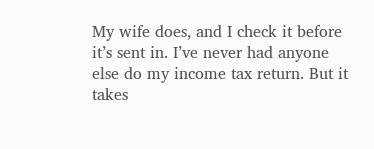My wife does, and I check it before it’s sent in. I’ve never had anyone else do my income tax return. But it takes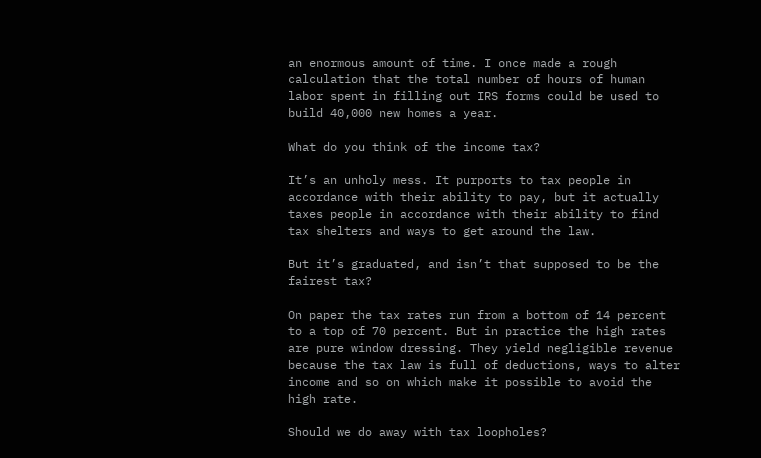an enormous amount of time. I once made a rough calculation that the total number of hours of human labor spent in filling out IRS forms could be used to build 40,000 new homes a year.

What do you think of the income tax?

It’s an unholy mess. It purports to tax people in accordance with their ability to pay, but it actually taxes people in accordance with their ability to find tax shelters and ways to get around the law.

But it’s graduated, and isn’t that supposed to be the fairest tax?

On paper the tax rates run from a bottom of 14 percent to a top of 70 percent. But in practice the high rates are pure window dressing. They yield negligible revenue because the tax law is full of deductions, ways to alter income and so on which make it possible to avoid the high rate.

Should we do away with tax loopholes?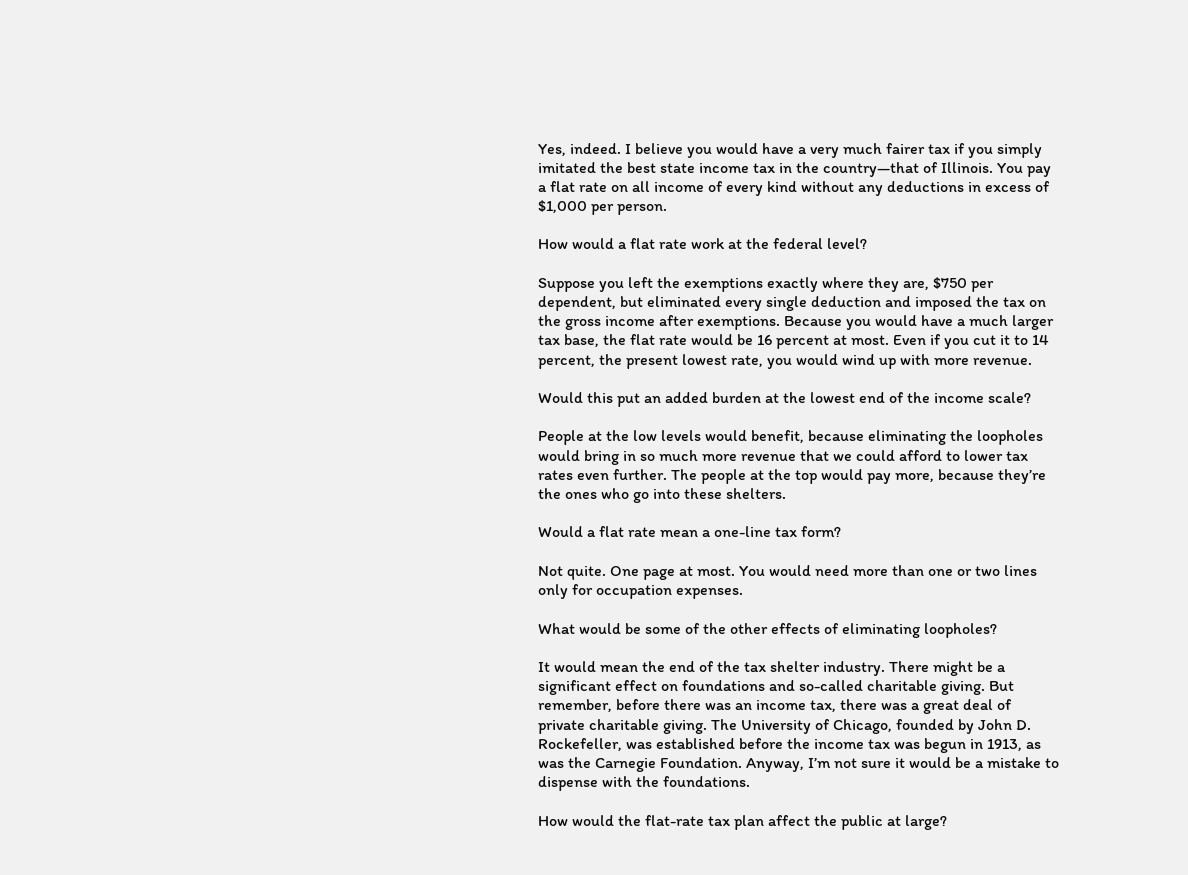Yes, indeed. I believe you would have a very much fairer tax if you simply imitated the best state income tax in the country—that of Illinois. You pay a flat rate on all income of every kind without any deductions in excess of $1,000 per person.

How would a flat rate work at the federal level?

Suppose you left the exemptions exactly where they are, $750 per dependent, but eliminated every single deduction and imposed the tax on the gross income after exemptions. Because you would have a much larger tax base, the flat rate would be 16 percent at most. Even if you cut it to 14 percent, the present lowest rate, you would wind up with more revenue.

Would this put an added burden at the lowest end of the income scale?

People at the low levels would benefit, because eliminating the loopholes would bring in so much more revenue that we could afford to lower tax rates even further. The people at the top would pay more, because they’re the ones who go into these shelters.

Would a flat rate mean a one-line tax form?

Not quite. One page at most. You would need more than one or two lines only for occupation expenses.

What would be some of the other effects of eliminating loopholes?

It would mean the end of the tax shelter industry. There might be a significant effect on foundations and so-called charitable giving. But remember, before there was an income tax, there was a great deal of private charitable giving. The University of Chicago, founded by John D. Rockefeller, was established before the income tax was begun in 1913, as was the Carnegie Foundation. Anyway, I’m not sure it would be a mistake to dispense with the foundations.

How would the flat-rate tax plan affect the public at large?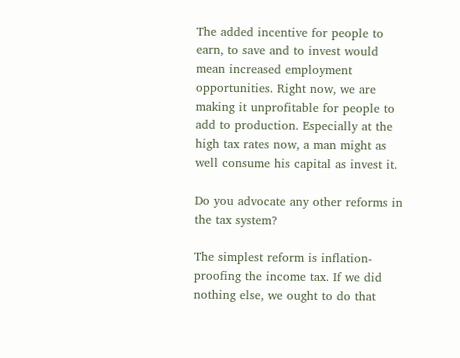The added incentive for people to earn, to save and to invest would mean increased employment opportunities. Right now, we are making it unprofitable for people to add to production. Especially at the high tax rates now, a man might as well consume his capital as invest it.

Do you advocate any other reforms in the tax system?

The simplest reform is inflation-proofing the income tax. If we did nothing else, we ought to do that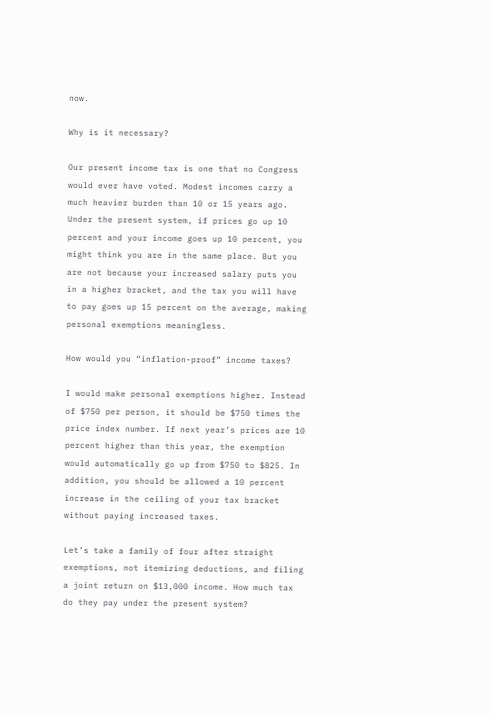now.

Why is it necessary?

Our present income tax is one that no Congress would ever have voted. Modest incomes carry a much heavier burden than 10 or 15 years ago. Under the present system, if prices go up 10 percent and your income goes up 10 percent, you might think you are in the same place. But you are not because your increased salary puts you in a higher bracket, and the tax you will have to pay goes up 15 percent on the average, making personal exemptions meaningless.

How would you “inflation-proof” income taxes?

I would make personal exemptions higher. Instead of $750 per person, it should be $750 times the price index number. If next year’s prices are 10 percent higher than this year, the exemption would automatically go up from $750 to $825. In addition, you should be allowed a 10 percent increase in the ceiling of your tax bracket without paying increased taxes.

Let’s take a family of four after straight exemptions, not itemizing deductions, and filing a joint return on $13,000 income. How much tax do they pay under the present system?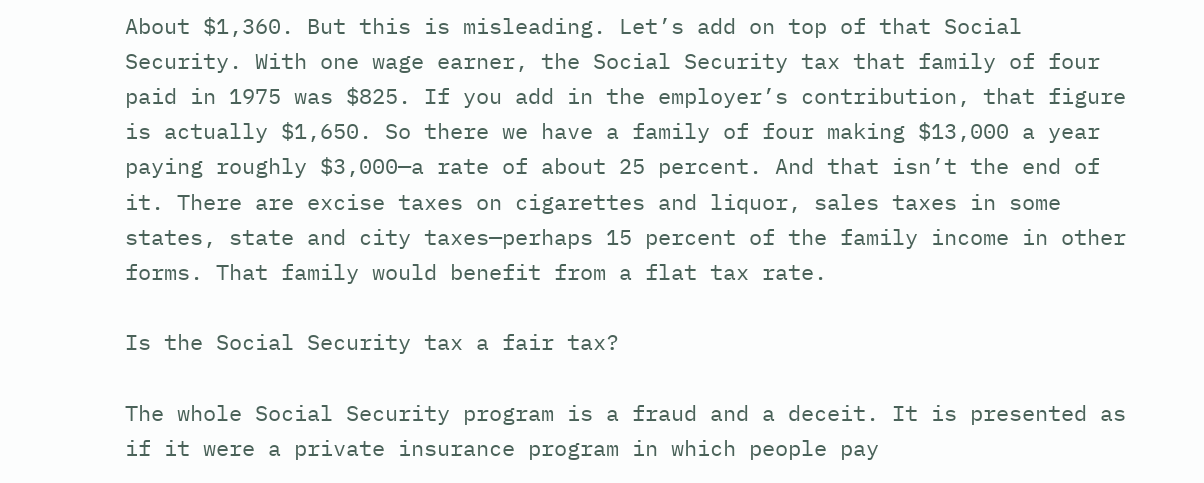About $1,360. But this is misleading. Let’s add on top of that Social Security. With one wage earner, the Social Security tax that family of four paid in 1975 was $825. If you add in the employer’s contribution, that figure is actually $1,650. So there we have a family of four making $13,000 a year paying roughly $3,000—a rate of about 25 percent. And that isn’t the end of it. There are excise taxes on cigarettes and liquor, sales taxes in some states, state and city taxes—perhaps 15 percent of the family income in other forms. That family would benefit from a flat tax rate.

Is the Social Security tax a fair tax?

The whole Social Security program is a fraud and a deceit. It is presented as if it were a private insurance program in which people pay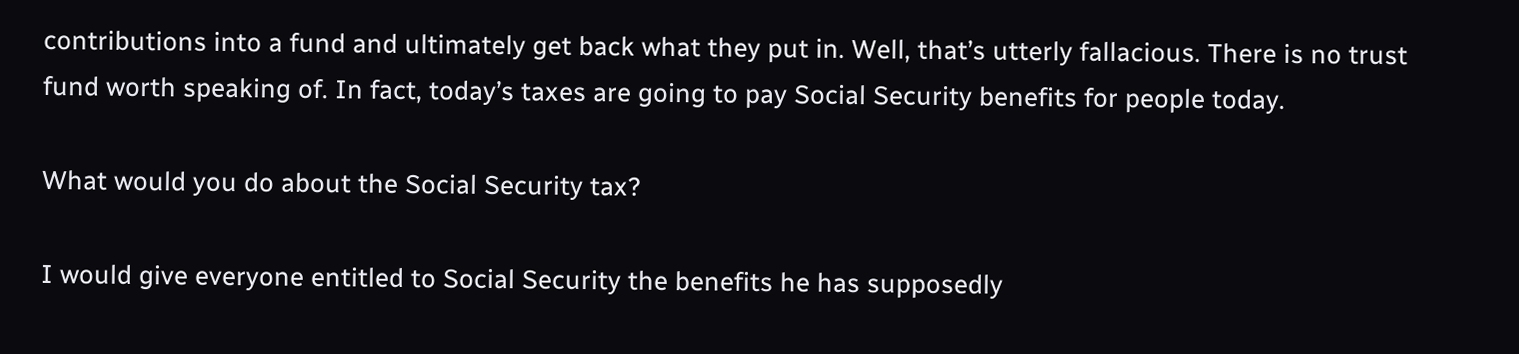contributions into a fund and ultimately get back what they put in. Well, that’s utterly fallacious. There is no trust fund worth speaking of. In fact, today’s taxes are going to pay Social Security benefits for people today.

What would you do about the Social Security tax?

I would give everyone entitled to Social Security the benefits he has supposedly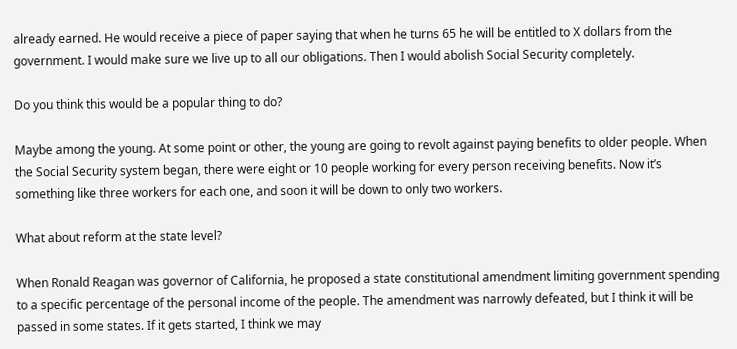already earned. He would receive a piece of paper saying that when he turns 65 he will be entitled to X dollars from the government. I would make sure we live up to all our obligations. Then I would abolish Social Security completely.

Do you think this would be a popular thing to do?

Maybe among the young. At some point or other, the young are going to revolt against paying benefits to older people. When the Social Security system began, there were eight or 10 people working for every person receiving benefits. Now it’s something like three workers for each one, and soon it will be down to only two workers.

What about reform at the state level?

When Ronald Reagan was governor of California, he proposed a state constitutional amendment limiting government spending to a specific percentage of the personal income of the people. The amendment was narrowly defeated, but I think it will be passed in some states. If it gets started, I think we may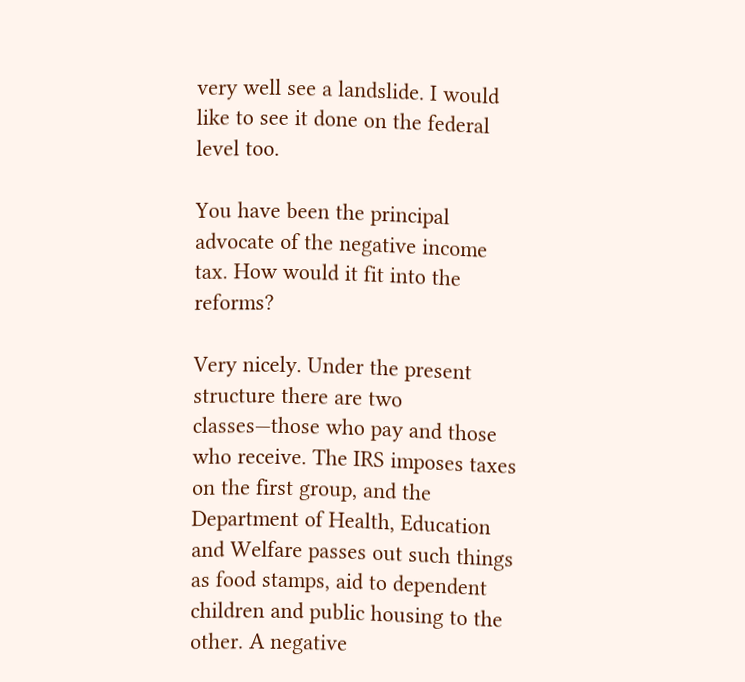very well see a landslide. I would like to see it done on the federal level too.

You have been the principal advocate of the negative income tax. How would it fit into the reforms?

Very nicely. Under the present structure there are two classes—those who pay and those who receive. The IRS imposes taxes on the first group, and the Department of Health, Education and Welfare passes out such things as food stamps, aid to dependent children and public housing to the other. A negative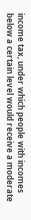income tax, under which people with incomes below a certain level would receive a moderate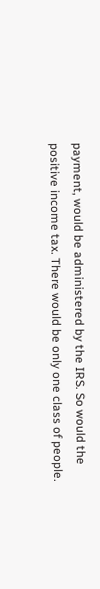payment, would be administered by the IRS. So would the positive income tax. There would be only one class of people.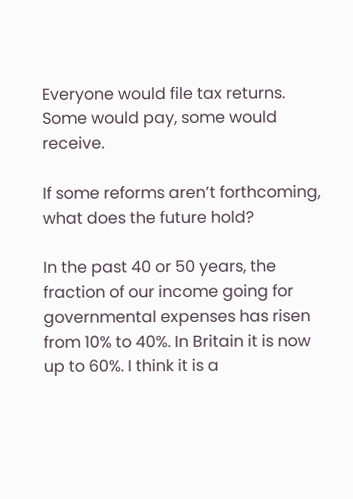Everyone would file tax returns. Some would pay, some would receive.

If some reforms aren’t forthcoming, what does the future hold?

In the past 40 or 50 years, the fraction of our income going for governmental expenses has risen from 10% to 40%. In Britain it is now up to 60%. I think it is a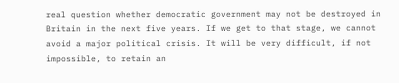real question whether democratic government may not be destroyed in Britain in the next five years. If we get to that stage, we cannot avoid a major political crisis. It will be very difficult, if not impossible, to retain an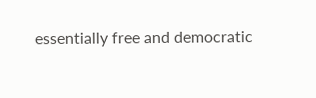essentially free and democratic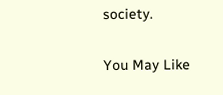society.

You May Like